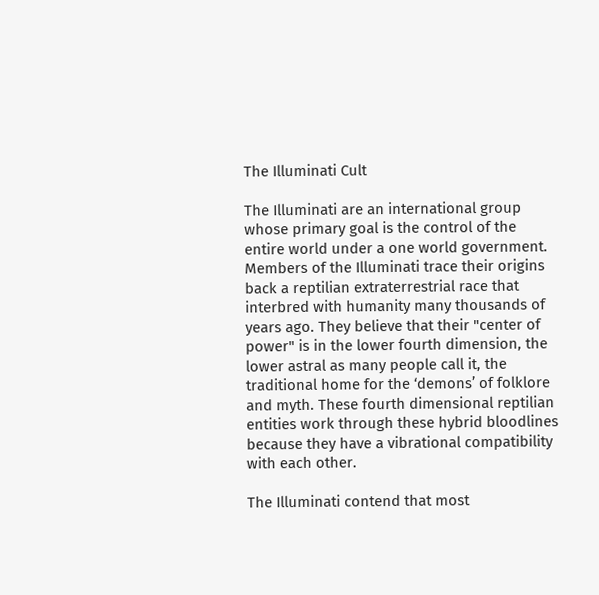The Illuminati Cult

The Illuminati are an international group whose primary goal is the control of the entire world under a one world government. Members of the Illuminati trace their origins back a reptilian extraterrestrial race that interbred with humanity many thousands of years ago. They believe that their "center of power" is in the lower fourth dimension, the lower astral as many people call it, the traditional home for the ‘demons’ of folklore and myth. These fourth dimensional reptilian entities work through these hybrid bloodlines because they have a vibrational compatibility with each other.

The Illuminati contend that most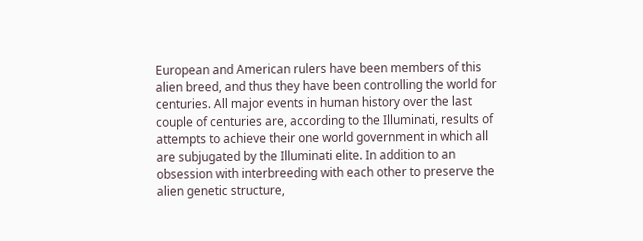European and American rulers have been members of this alien breed, and thus they have been controlling the world for centuries. All major events in human history over the last couple of centuries are, according to the Illuminati, results of attempts to achieve their one world government in which all are subjugated by the Illuminati elite. In addition to an obsession with interbreeding with each other to preserve the alien genetic structure,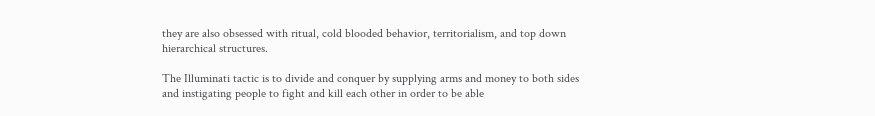they are also obsessed with ritual, cold blooded behavior, territorialism, and top down hierarchical structures.

The Illuminati tactic is to divide and conquer by supplying arms and money to both sides and instigating people to fight and kill each other in order to be able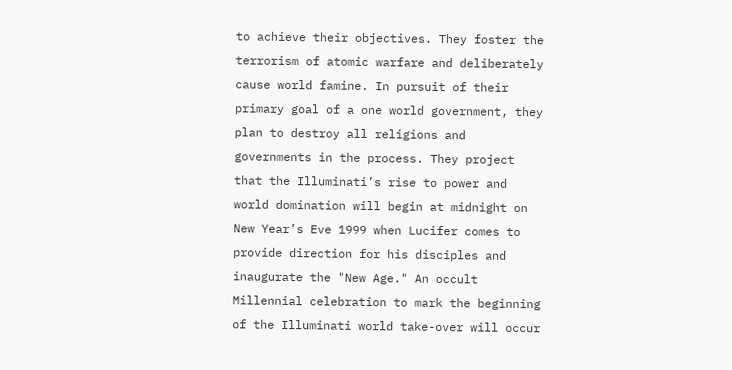to achieve their objectives. They foster the terrorism of atomic warfare and deliberately cause world famine. In pursuit of their primary goal of a one world government, they plan to destroy all religions and governments in the process. They project that the Illuminati’s rise to power and world domination will begin at midnight on New Year’s Eve 1999 when Lucifer comes to provide direction for his disciples and inaugurate the "New Age." An occult Millennial celebration to mark the beginning of the Illuminati world take-over will occur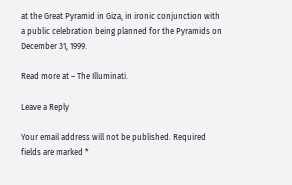at the Great Pyramid in Giza, in ironic conjunction with a public celebration being planned for the Pyramids on December 31, 1999.

Read more at – The Illuminati.

Leave a Reply

Your email address will not be published. Required fields are marked *